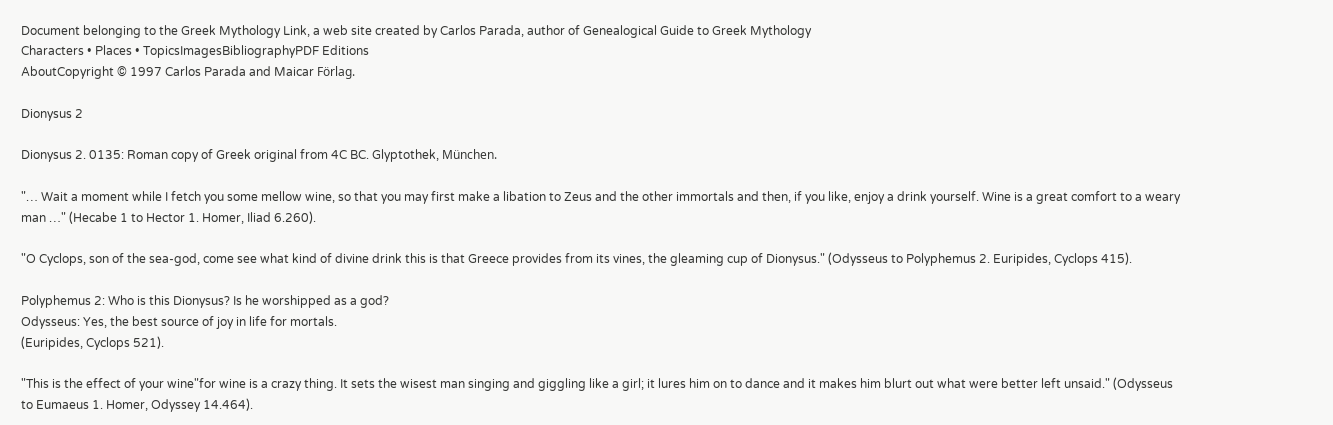Document belonging to the Greek Mythology Link, a web site created by Carlos Parada, author of Genealogical Guide to Greek Mythology
Characters • Places • TopicsImagesBibliographyPDF Editions
AboutCopyright © 1997 Carlos Parada and Maicar Förlag.

Dionysus 2

Dionysus 2. 0135: Roman copy of Greek original from 4C BC. Glyptothek, München.

"… Wait a moment while I fetch you some mellow wine, so that you may first make a libation to Zeus and the other immortals and then, if you like, enjoy a drink yourself. Wine is a great comfort to a weary man …" (Hecabe 1 to Hector 1. Homer, Iliad 6.260).

"O Cyclops, son of the sea-god, come see what kind of divine drink this is that Greece provides from its vines, the gleaming cup of Dionysus." (Odysseus to Polyphemus 2. Euripides, Cyclops 415).

Polyphemus 2: Who is this Dionysus? Is he worshipped as a god?
Odysseus: Yes, the best source of joy in life for mortals.
(Euripides, Cyclops 521).

"This is the effect of your wine"for wine is a crazy thing. It sets the wisest man singing and giggling like a girl; it lures him on to dance and it makes him blurt out what were better left unsaid." (Odysseus to Eumaeus 1. Homer, Odyssey 14.464).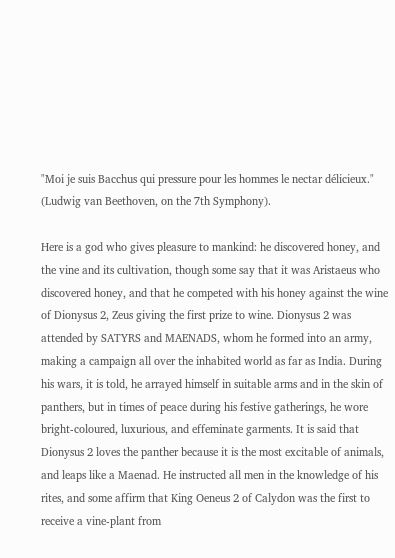"Moi je suis Bacchus qui pressure pour les hommes le nectar délicieux." (Ludwig van Beethoven, on the 7th Symphony).

Here is a god who gives pleasure to mankind: he discovered honey, and the vine and its cultivation, though some say that it was Aristaeus who discovered honey, and that he competed with his honey against the wine of Dionysus 2, Zeus giving the first prize to wine. Dionysus 2 was attended by SATYRS and MAENADS, whom he formed into an army, making a campaign all over the inhabited world as far as India. During his wars, it is told, he arrayed himself in suitable arms and in the skin of panthers, but in times of peace during his festive gatherings, he wore bright-coloured, luxurious, and effeminate garments. It is said that Dionysus 2 loves the panther because it is the most excitable of animals, and leaps like a Maenad. He instructed all men in the knowledge of his rites, and some affirm that King Oeneus 2 of Calydon was the first to receive a vine-plant from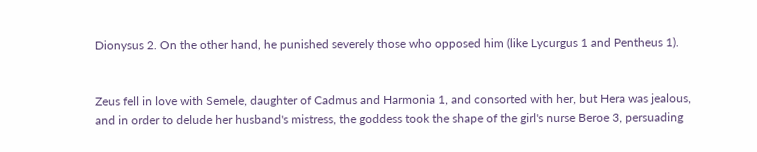Dionysus 2. On the other hand, he punished severely those who opposed him (like Lycurgus 1 and Pentheus 1).


Zeus fell in love with Semele, daughter of Cadmus and Harmonia 1, and consorted with her, but Hera was jealous, and in order to delude her husband's mistress, the goddess took the shape of the girl's nurse Beroe 3, persuading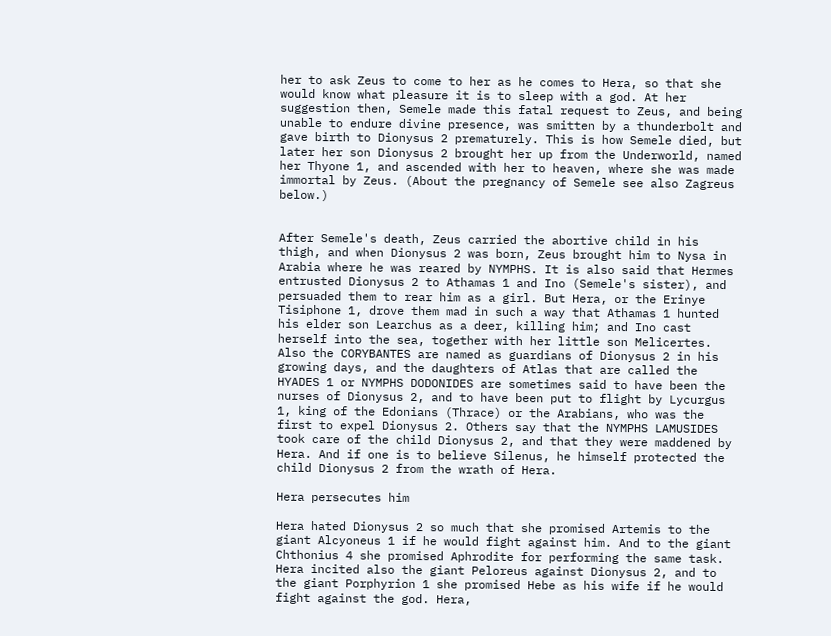her to ask Zeus to come to her as he comes to Hera, so that she would know what pleasure it is to sleep with a god. At her suggestion then, Semele made this fatal request to Zeus, and being unable to endure divine presence, was smitten by a thunderbolt and gave birth to Dionysus 2 prematurely. This is how Semele died, but later her son Dionysus 2 brought her up from the Underworld, named her Thyone 1, and ascended with her to heaven, where she was made immortal by Zeus. (About the pregnancy of Semele see also Zagreus below.)


After Semele's death, Zeus carried the abortive child in his thigh, and when Dionysus 2 was born, Zeus brought him to Nysa in Arabia where he was reared by NYMPHS. It is also said that Hermes entrusted Dionysus 2 to Athamas 1 and Ino (Semele's sister), and persuaded them to rear him as a girl. But Hera, or the Erinye Tisiphone 1, drove them mad in such a way that Athamas 1 hunted his elder son Learchus as a deer, killing him; and Ino cast herself into the sea, together with her little son Melicertes. Also the CORYBANTES are named as guardians of Dionysus 2 in his growing days, and the daughters of Atlas that are called the HYADES 1 or NYMPHS DODONIDES are sometimes said to have been the nurses of Dionysus 2, and to have been put to flight by Lycurgus 1, king of the Edonians (Thrace) or the Arabians, who was the first to expel Dionysus 2. Others say that the NYMPHS LAMUSIDES took care of the child Dionysus 2, and that they were maddened by Hera. And if one is to believe Silenus, he himself protected the child Dionysus 2 from the wrath of Hera.

Hera persecutes him

Hera hated Dionysus 2 so much that she promised Artemis to the giant Alcyoneus 1 if he would fight against him. And to the giant Chthonius 4 she promised Aphrodite for performing the same task. Hera incited also the giant Peloreus against Dionysus 2, and to the giant Porphyrion 1 she promised Hebe as his wife if he would fight against the god. Hera,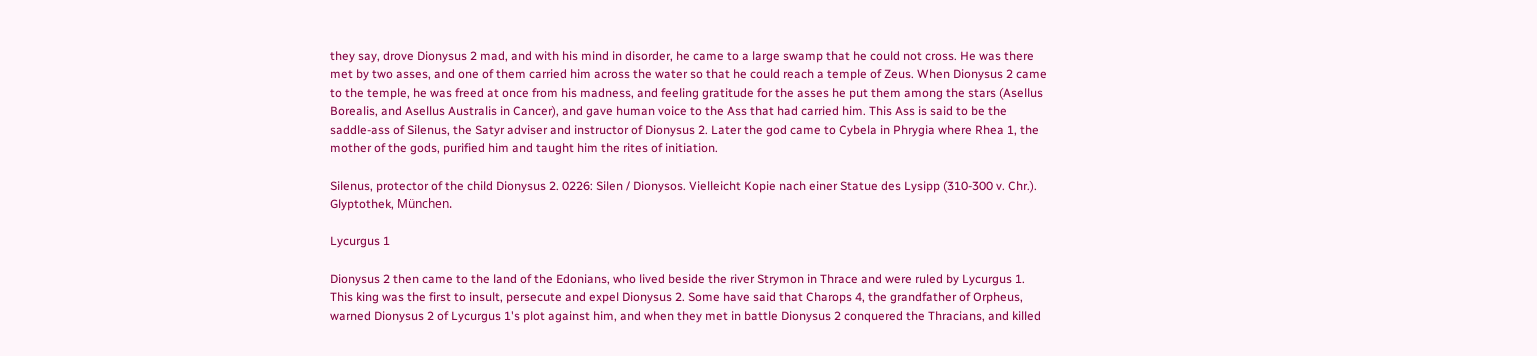they say, drove Dionysus 2 mad, and with his mind in disorder, he came to a large swamp that he could not cross. He was there met by two asses, and one of them carried him across the water so that he could reach a temple of Zeus. When Dionysus 2 came to the temple, he was freed at once from his madness, and feeling gratitude for the asses he put them among the stars (Asellus Borealis, and Asellus Australis in Cancer), and gave human voice to the Ass that had carried him. This Ass is said to be the saddle-ass of Silenus, the Satyr adviser and instructor of Dionysus 2. Later the god came to Cybela in Phrygia where Rhea 1, the mother of the gods, purified him and taught him the rites of initiation.

Silenus, protector of the child Dionysus 2. 0226: Silen / Dionysos. Vielleicht Kopie nach einer Statue des Lysipp (310-300 v. Chr.). Glyptothek, München.

Lycurgus 1

Dionysus 2 then came to the land of the Edonians, who lived beside the river Strymon in Thrace and were ruled by Lycurgus 1. This king was the first to insult, persecute and expel Dionysus 2. Some have said that Charops 4, the grandfather of Orpheus, warned Dionysus 2 of Lycurgus 1's plot against him, and when they met in battle Dionysus 2 conquered the Thracians, and killed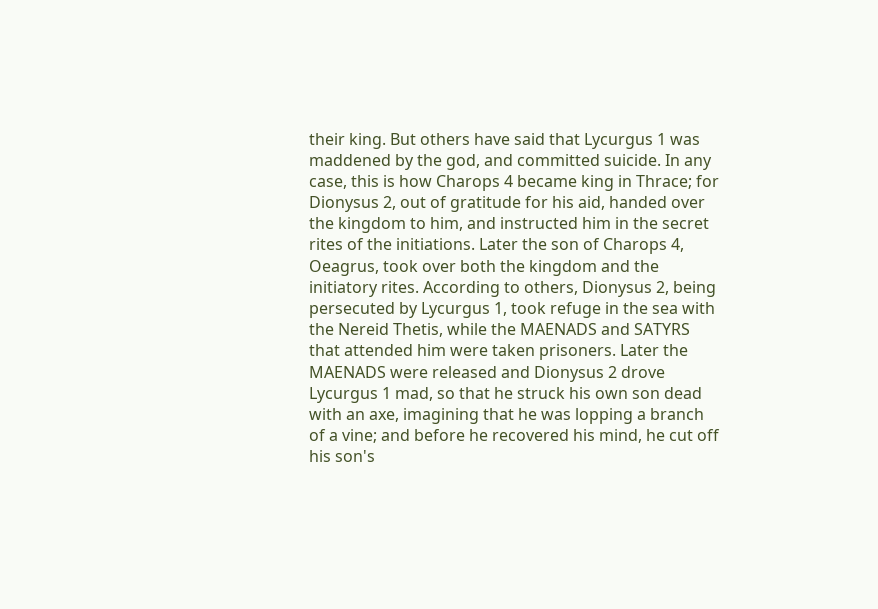their king. But others have said that Lycurgus 1 was maddened by the god, and committed suicide. In any case, this is how Charops 4 became king in Thrace; for Dionysus 2, out of gratitude for his aid, handed over the kingdom to him, and instructed him in the secret rites of the initiations. Later the son of Charops 4, Oeagrus, took over both the kingdom and the initiatory rites. According to others, Dionysus 2, being persecuted by Lycurgus 1, took refuge in the sea with the Nereid Thetis, while the MAENADS and SATYRS that attended him were taken prisoners. Later the MAENADS were released and Dionysus 2 drove Lycurgus 1 mad, so that he struck his own son dead with an axe, imagining that he was lopping a branch of a vine; and before he recovered his mind, he cut off his son's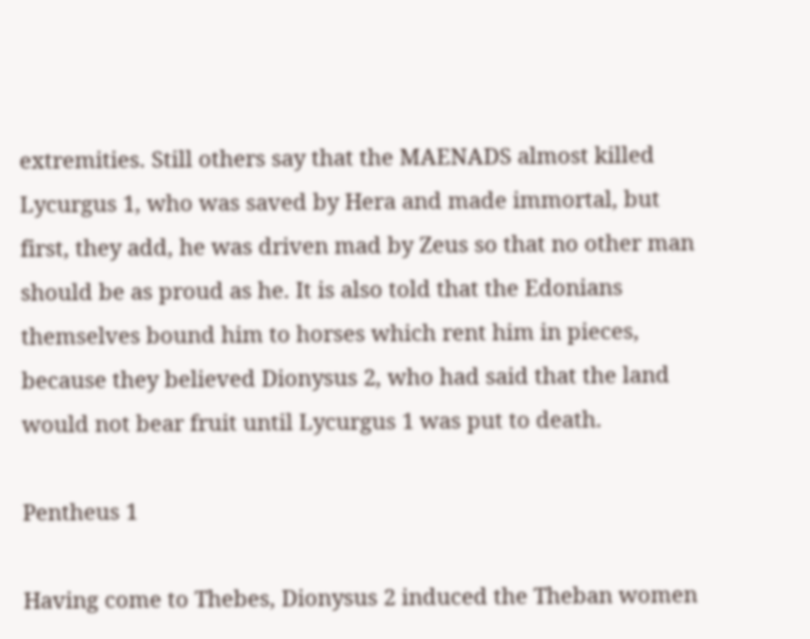extremities. Still others say that the MAENADS almost killed Lycurgus 1, who was saved by Hera and made immortal, but first, they add, he was driven mad by Zeus so that no other man should be as proud as he. It is also told that the Edonians themselves bound him to horses which rent him in pieces, because they believed Dionysus 2, who had said that the land would not bear fruit until Lycurgus 1 was put to death.

Pentheus 1

Having come to Thebes, Dionysus 2 induced the Theban women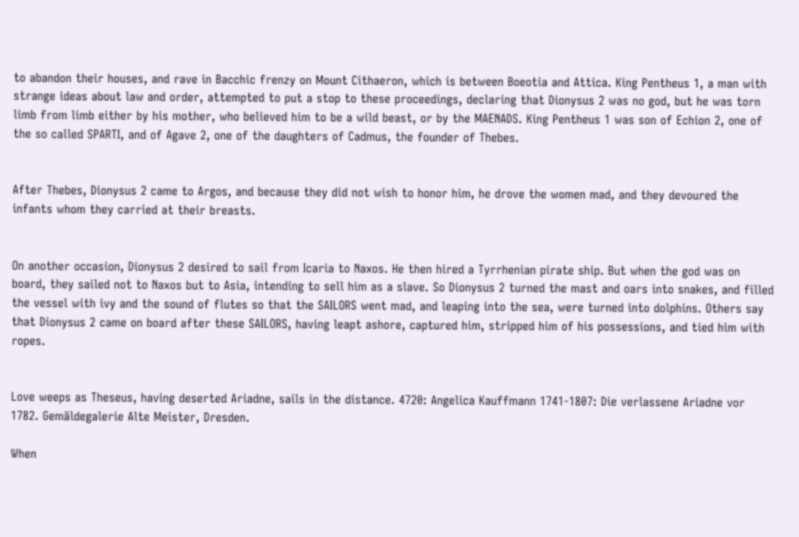to abandon their houses, and rave in Bacchic frenzy on Mount Cithaeron, which is between Boeotia and Attica. King Pentheus 1, a man with strange ideas about law and order, attempted to put a stop to these proceedings, declaring that Dionysus 2 was no god, but he was torn limb from limb either by his mother, who believed him to be a wild beast, or by the MAENADS. King Pentheus 1 was son of Echion 2, one of the so called SPARTI, and of Agave 2, one of the daughters of Cadmus, the founder of Thebes.


After Thebes, Dionysus 2 came to Argos, and because they did not wish to honor him, he drove the women mad, and they devoured the infants whom they carried at their breasts.


On another occasion, Dionysus 2 desired to sail from Icaria to Naxos. He then hired a Tyrrhenian pirate ship. But when the god was on board, they sailed not to Naxos but to Asia, intending to sell him as a slave. So Dionysus 2 turned the mast and oars into snakes, and filled the vessel with ivy and the sound of flutes so that the SAILORS went mad, and leaping into the sea, were turned into dolphins. Others say that Dionysus 2 came on board after these SAILORS, having leapt ashore, captured him, stripped him of his possessions, and tied him with ropes.


Love weeps as Theseus, having deserted Ariadne, sails in the distance. 4720: Angelica Kauffmann 1741-1807: Die verlassene Ariadne vor 1782. Gemäldegalerie Alte Meister, Dresden.

When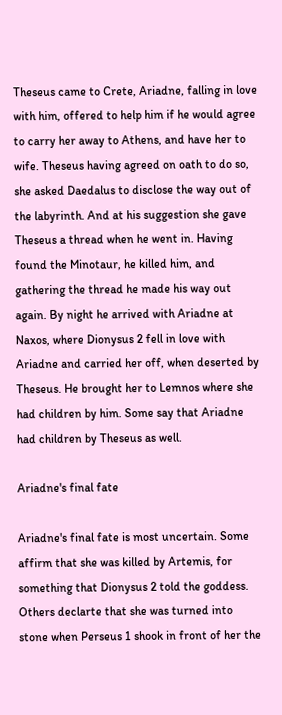Theseus came to Crete, Ariadne, falling in love with him, offered to help him if he would agree to carry her away to Athens, and have her to wife. Theseus having agreed on oath to do so, she asked Daedalus to disclose the way out of the labyrinth. And at his suggestion she gave Theseus a thread when he went in. Having found the Minotaur, he killed him, and gathering the thread he made his way out again. By night he arrived with Ariadne at Naxos, where Dionysus 2 fell in love with Ariadne and carried her off, when deserted by Theseus. He brought her to Lemnos where she had children by him. Some say that Ariadne had children by Theseus as well.

Ariadne's final fate

Ariadne's final fate is most uncertain. Some affirm that she was killed by Artemis, for something that Dionysus 2 told the goddess. Others declarte that she was turned into stone when Perseus 1 shook in front of her the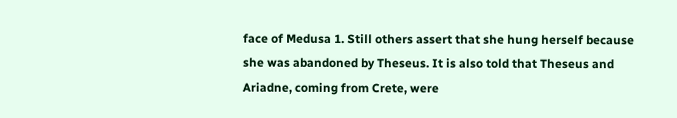face of Medusa 1. Still others assert that she hung herself because she was abandoned by Theseus. It is also told that Theseus and Ariadne, coming from Crete, were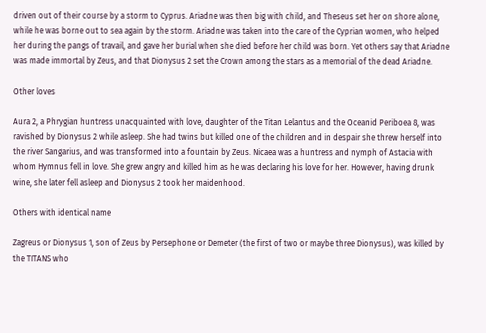driven out of their course by a storm to Cyprus. Ariadne was then big with child, and Theseus set her on shore alone, while he was borne out to sea again by the storm. Ariadne was taken into the care of the Cyprian women, who helped her during the pangs of travail, and gave her burial when she died before her child was born. Yet others say that Ariadne was made immortal by Zeus, and that Dionysus 2 set the Crown among the stars as a memorial of the dead Ariadne.

Other loves

Aura 2, a Phrygian huntress unacquainted with love, daughter of the Titan Lelantus and the Oceanid Periboea 8, was ravished by Dionysus 2 while asleep. She had twins but killed one of the children and in despair she threw herself into the river Sangarius, and was transformed into a fountain by Zeus. Nicaea was a huntress and nymph of Astacia with whom Hymnus fell in love. She grew angry and killed him as he was declaring his love for her. However, having drunk wine, she later fell asleep and Dionysus 2 took her maidenhood.

Others with identical name

Zagreus or Dionysus 1, son of Zeus by Persephone or Demeter (the first of two or maybe three Dionysus), was killed by the TITANS who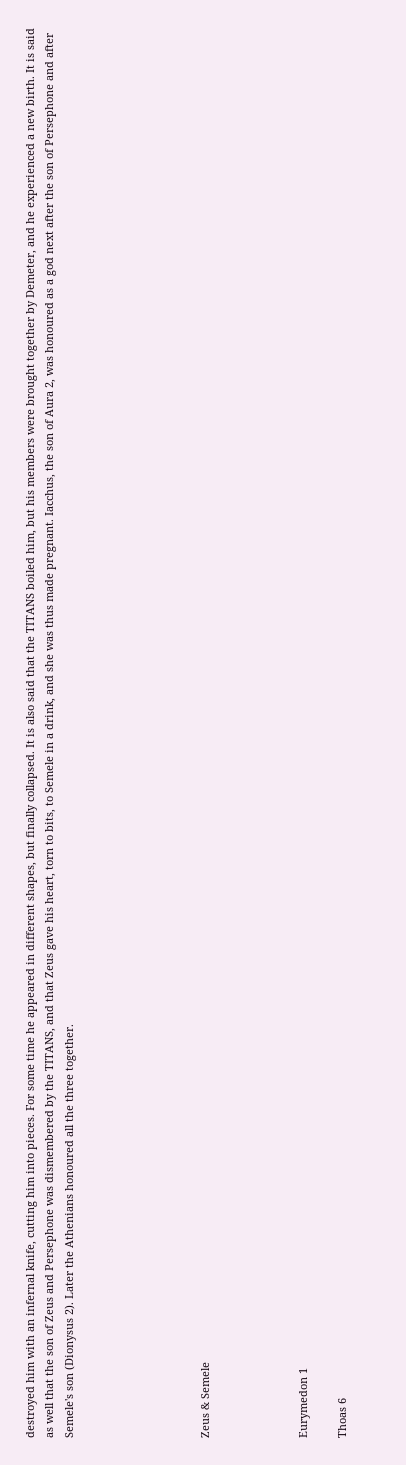destroyed him with an infernal knife, cutting him into pieces. For some time he appeared in different shapes, but finally collapsed. It is also said that the TITANS boiled him, but his members were brought together by Demeter, and he experienced a new birth. It is said as well that the son of Zeus and Persephone was dismembered by the TITANS, and that Zeus gave his heart, torn to bits, to Semele in a drink, and she was thus made pregnant. Iacchus, the son of Aura 2, was honoured as a god next after the son of Persephone and after Semele's son (Dionysus 2). Later the Athenians honoured all the three together.






Zeus & Semele




Eurymedon 1

Thoas 6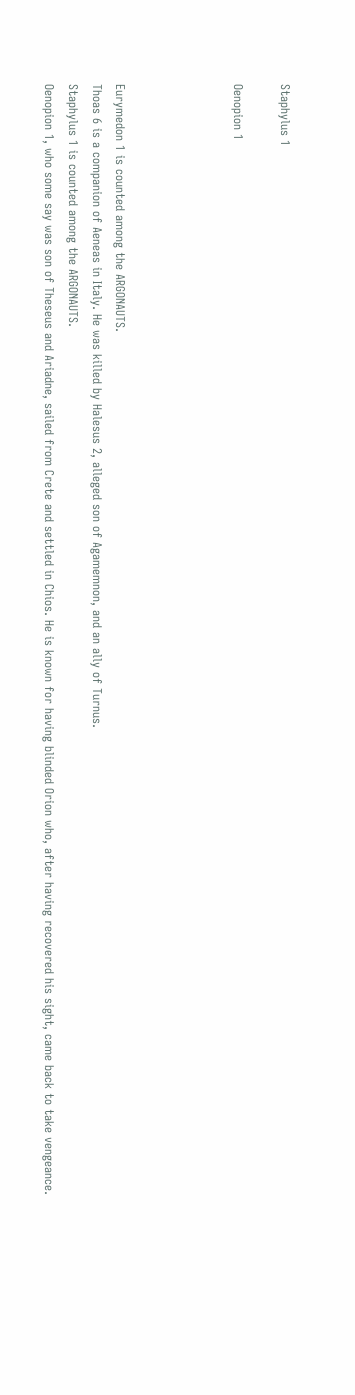Staphylus 1

Oenopion 1




Eurymedon 1 is counted among the ARGONAUTS.
Thoas 6 is a companion of Aeneas in Italy. He was killed by Halesus 2, alleged son of Agamemnon, and an ally of Turnus.
Staphylus 1 is counted among the ARGONAUTS.
Oenopion 1, who some say was son of Theseus and Ariadne, sailed from Crete and settled in Chios. He is known for having blinded Orion who, after having recovered his sight, came back to take vengeance.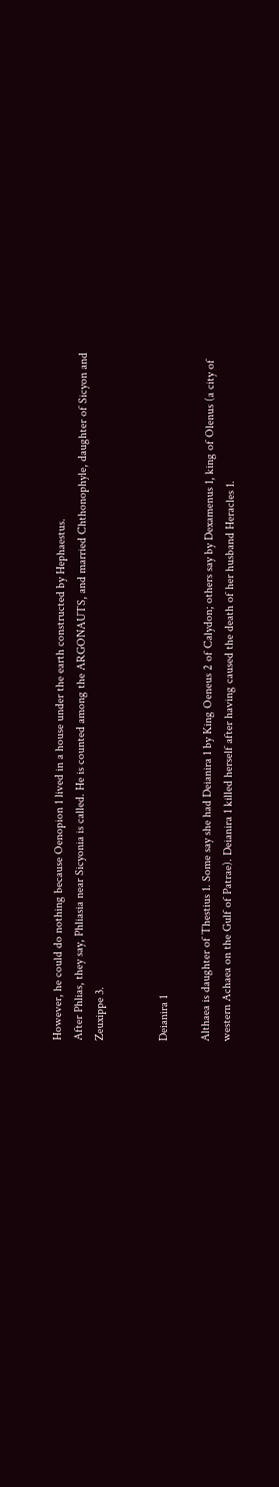However, he could do nothing because Oenopion 1 lived in a house under the earth constructed by Hephaestus.
After Phlias, they say, Phliasia near Sicyonia is called. He is counted among the ARGONAUTS, and married Chthonophyle, daughter of Sicyon and Zeuxippe 3.


Deianira 1

Althaea is daughter of Thestius 1. Some say she had Deianira 1 by King Oeneus 2 of Calydon; others say by Dexamenus 1, king of Olenus (a city of western Achaea on the Gulf of Patrae). Deianira 1 killed herself after having caused the death of her husband Heracles 1.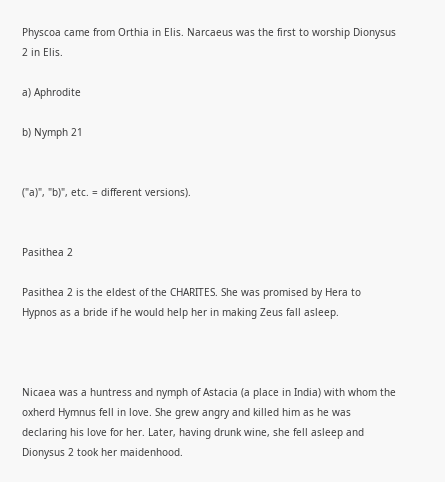Physcoa came from Orthia in Elis. Narcaeus was the first to worship Dionysus 2 in Elis.

a) Aphrodite

b) Nymph 21


("a)", "b)", etc. = different versions).


Pasithea 2

Pasithea 2 is the eldest of the CHARITES. She was promised by Hera to Hypnos as a bride if he would help her in making Zeus fall asleep.



Nicaea was a huntress and nymph of Astacia (a place in India) with whom the oxherd Hymnus fell in love. She grew angry and killed him as he was declaring his love for her. Later, having drunk wine, she fell asleep and Dionysus 2 took her maidenhood.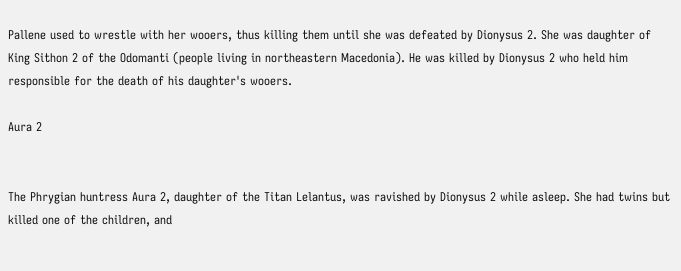Pallene used to wrestle with her wooers, thus killing them until she was defeated by Dionysus 2. She was daughter of King Sithon 2 of the Odomanti (people living in northeastern Macedonia). He was killed by Dionysus 2 who held him responsible for the death of his daughter's wooers.

Aura 2


The Phrygian huntress Aura 2, daughter of the Titan Lelantus, was ravished by Dionysus 2 while asleep. She had twins but killed one of the children, and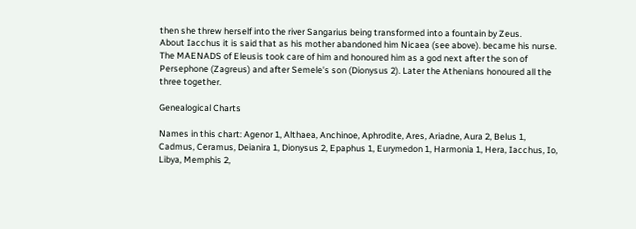then she threw herself into the river Sangarius being transformed into a fountain by Zeus.
About Iacchus it is said that as his mother abandoned him Nicaea (see above). became his nurse. The MAENADS of Eleusis took care of him and honoured him as a god next after the son of Persephone (Zagreus) and after Semele's son (Dionysus 2). Later the Athenians honoured all the three together.

Genealogical Charts

Names in this chart: Agenor 1, Althaea, Anchinoe, Aphrodite, Ares, Ariadne, Aura 2, Belus 1, Cadmus, Ceramus, Deianira 1, Dionysus 2, Epaphus 1, Eurymedon 1, Harmonia 1, Hera, Iacchus, Io, Libya, Memphis 2,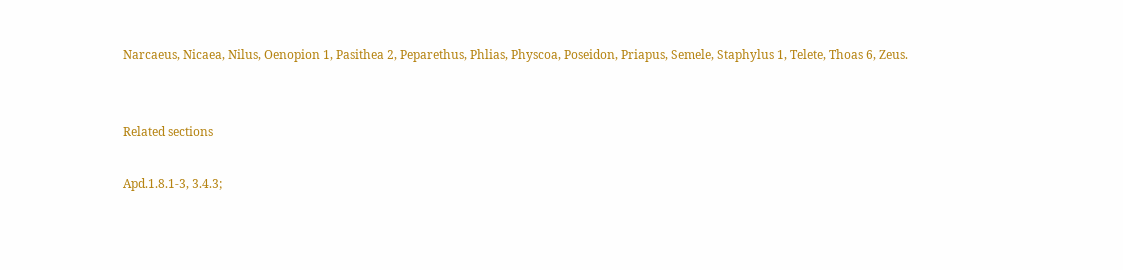Narcaeus, Nicaea, Nilus, Oenopion 1, Pasithea 2, Peparethus, Phlias, Physcoa, Poseidon, Priapus, Semele, Staphylus 1, Telete, Thoas 6, Zeus.


Related sections

Apd.1.8.1-3, 3.4.3;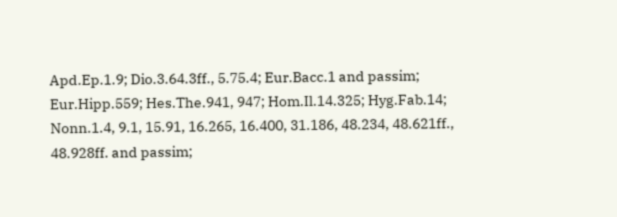Apd.Ep.1.9; Dio.3.64.3ff., 5.75.4; Eur.Bacc.1 and passim; Eur.Hipp.559; Hes.The.941, 947; Hom.Il.14.325; Hyg.Fab.14; Nonn.1.4, 9.1, 15.91, 16.265, 16.400, 31.186, 48.234, 48.621ff., 48.928ff. and passim;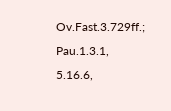Ov.Fast.3.729ff.; Pau.1.3.1, 5.16.6,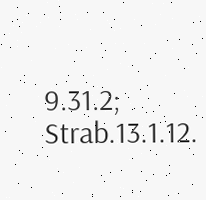9.31.2; Strab.13.1.12.